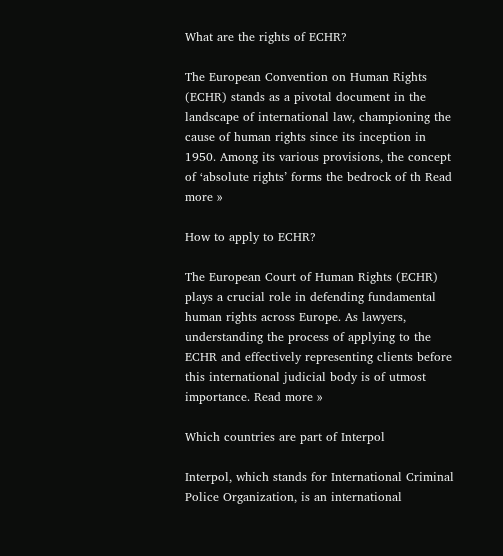What are the rights of ECHR?

The European Convention on Human Rights (ECHR) stands as a pivotal document in the landscape of international law, championing the cause of human rights since its inception in 1950. Among its various provisions, the concept of ‘absolute rights’ forms the bedrock of th Read more »

How to apply to ECHR?

The European Court of Human Rights (ECHR) plays a crucial role in defending fundamental human rights across Europe. As lawyers, understanding the process of applying to the ECHR and effectively representing clients before this international judicial body is of utmost importance. Read more »

Which countries are part of Interpol

Interpol, which stands for International Criminal Police Organization, is an international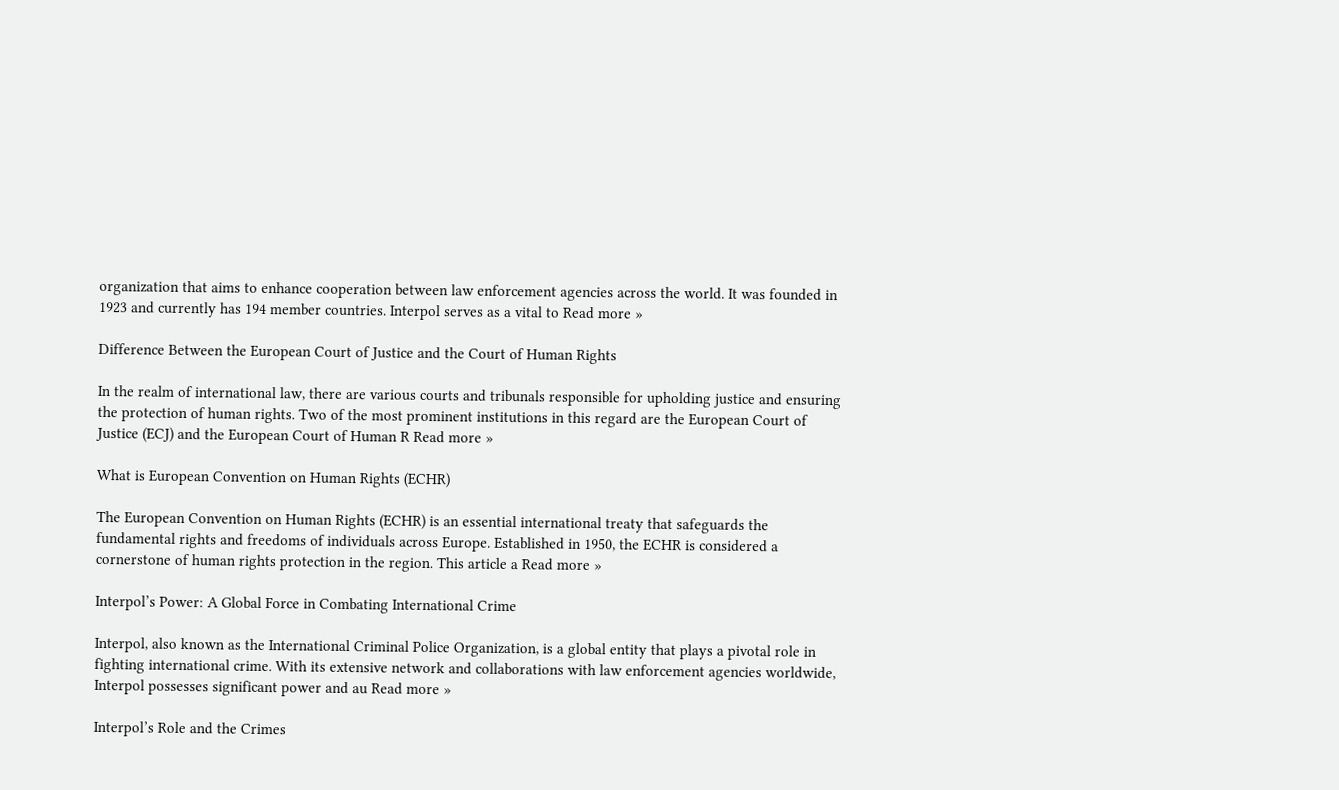organization that aims to enhance cooperation between law enforcement agencies across the world. It was founded in 1923 and currently has 194 member countries. Interpol serves as a vital to Read more »

Difference Between the European Court of Justice and the Court of Human Rights

In the realm of international law, there are various courts and tribunals responsible for upholding justice and ensuring the protection of human rights. Two of the most prominent institutions in this regard are the European Court of Justice (ECJ) and the European Court of Human R Read more »

What is European Convention on Human Rights (ECHR)

The European Convention on Human Rights (ECHR) is an essential international treaty that safeguards the fundamental rights and freedoms of individuals across Europe. Established in 1950, the ECHR is considered a cornerstone of human rights protection in the region. This article a Read more »

Interpol’s Power: A Global Force in Combating International Crime

Interpol, also known as the International Criminal Police Organization, is a global entity that plays a pivotal role in fighting international crime. With its extensive network and collaborations with law enforcement agencies worldwide, Interpol possesses significant power and au Read more »

Interpol’s Role and the Crimes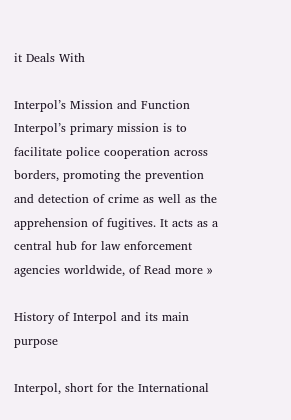it Deals With

Interpol’s Mission and Function Interpol’s primary mission is to facilitate police cooperation across borders, promoting the prevention and detection of crime as well as the apprehension of fugitives. It acts as a central hub for law enforcement agencies worldwide, of Read more »

History of Interpol and its main purpose

Interpol, short for the International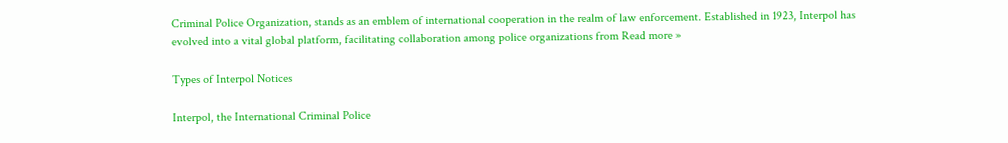Criminal Police Organization, stands as an emblem of international cooperation in the realm of law enforcement. Established in 1923, Interpol has evolved into a vital global platform, facilitating collaboration among police organizations from Read more »

Types of Interpol Notices

Interpol, the International Criminal Police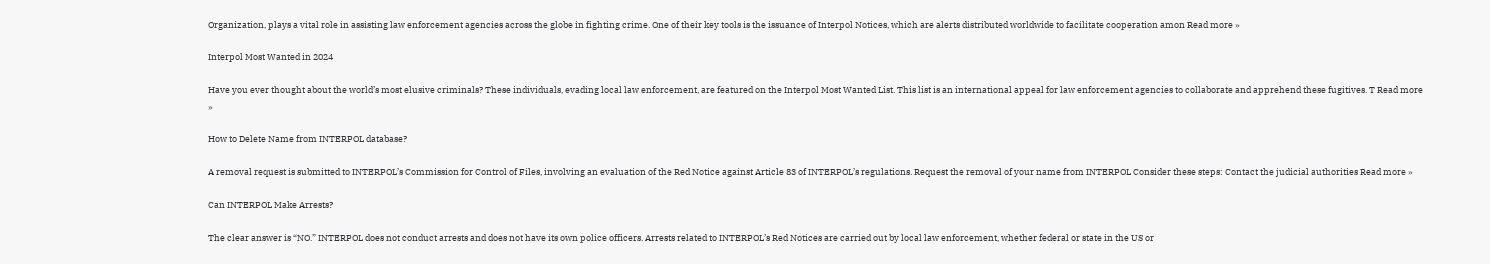Organization, plays a vital role in assisting law enforcement agencies across the globe in fighting crime. One of their key tools is the issuance of Interpol Notices, which are alerts distributed worldwide to facilitate cooperation amon Read more »

Interpol Most Wanted in 2024

Have you ever thought about the world’s most elusive criminals? These individuals, evading local law enforcement, are featured on the Interpol Most Wanted List. This list is an international appeal for law enforcement agencies to collaborate and apprehend these fugitives. T Read more »

How to Delete Name from INTERPOL database?

A removal request is submitted to INTERPOL’s Commission for Control of Files, involving an evaluation of the Red Notice against Article 83 of INTERPOL’s regulations. Request the removal of your name from INTERPOL Consider these steps: Contact the judicial authorities Read more »

Can INTERPOL Make Arrests?

The clear answer is “NO.” INTERPOL does not conduct arrests and does not have its own police officers. Arrests related to INTERPOL’s Red Notices are carried out by local law enforcement, whether federal or state in the US or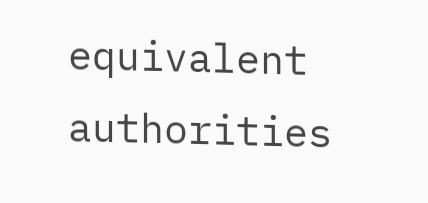equivalent authorities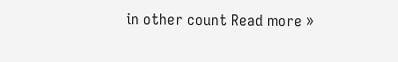in other count Read more »